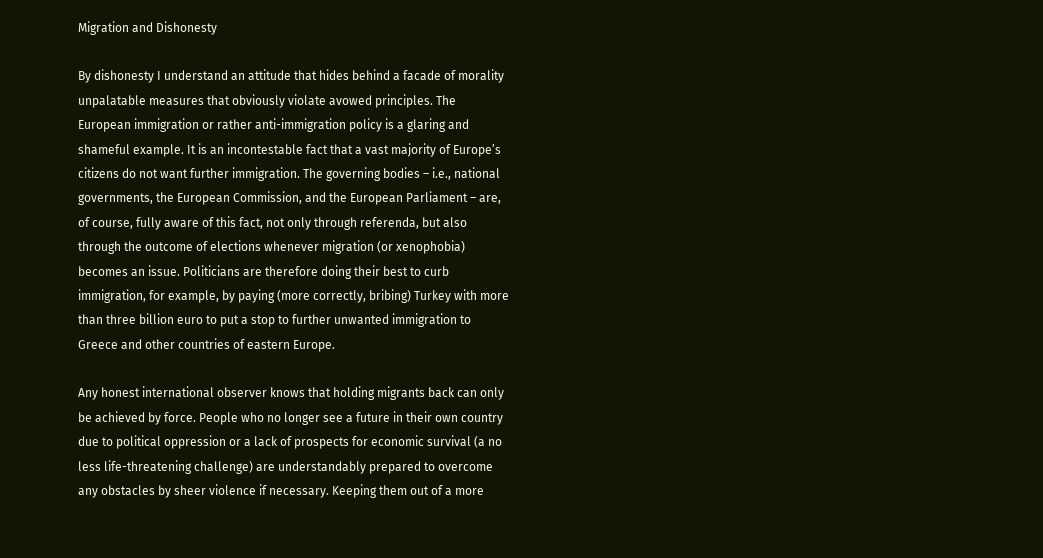Migration and Dishonesty

By dishonesty I understand an attitude that hides behind a facade of morality unpalatable measures that obviously violate avowed principles. The European immigration or rather anti-immigration policy is a glaring and shameful example. It is an incontestable fact that a vast majority of Europe’s citizens do not want further immigration. The governing bodies – i.e., national governments, the European Commission, and the European Parliament – are, of course, fully aware of this fact, not only through referenda, but also through the outcome of elections whenever migration (or xenophobia) becomes an issue. Politicians are therefore doing their best to curb immigration, for example, by paying (more correctly, bribing) Turkey with more than three billion euro to put a stop to further unwanted immigration to Greece and other countries of eastern Europe.

Any honest international observer knows that holding migrants back can only be achieved by force. People who no longer see a future in their own country due to political oppression or a lack of prospects for economic survival (a no less life-threatening challenge) are understandably prepared to overcome any obstacles by sheer violence if necessary. Keeping them out of a more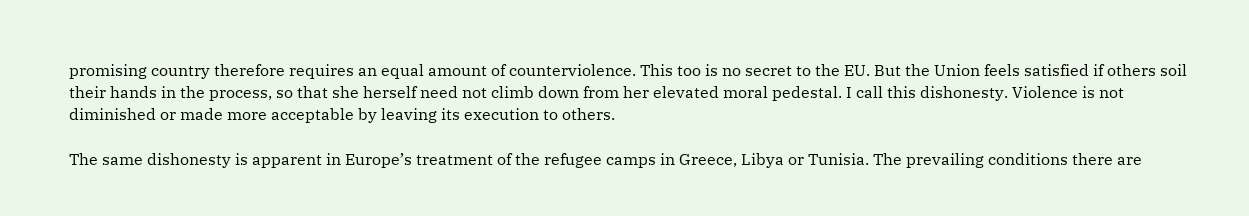promising country therefore requires an equal amount of counterviolence. This too is no secret to the EU. But the Union feels satisfied if others soil their hands in the process, so that she herself need not climb down from her elevated moral pedestal. I call this dishonesty. Violence is not diminished or made more acceptable by leaving its execution to others.

The same dishonesty is apparent in Europe’s treatment of the refugee camps in Greece, Libya or Tunisia. The prevailing conditions there are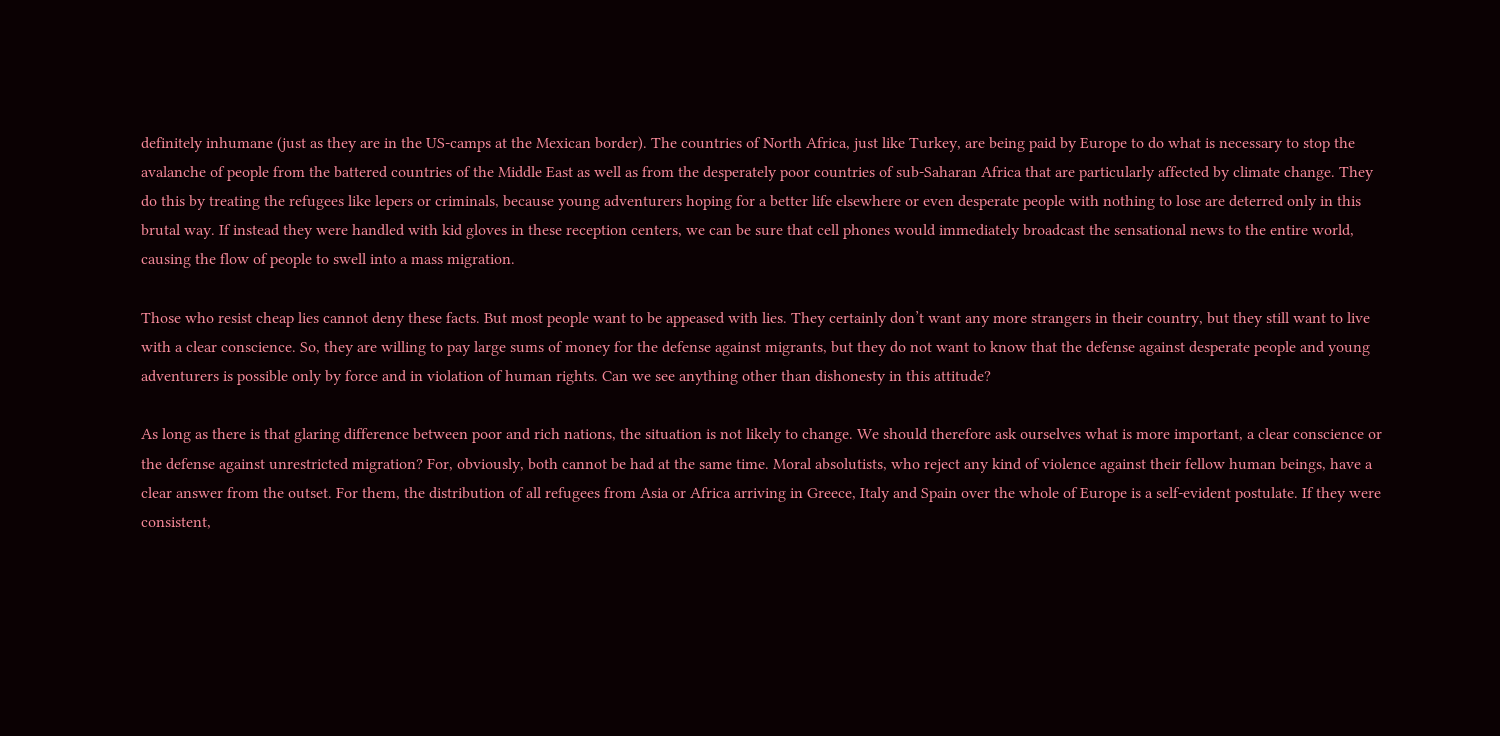definitely inhumane (just as they are in the US-camps at the Mexican border). The countries of North Africa, just like Turkey, are being paid by Europe to do what is necessary to stop the avalanche of people from the battered countries of the Middle East as well as from the desperately poor countries of sub-Saharan Africa that are particularly affected by climate change. They do this by treating the refugees like lepers or criminals, because young adventurers hoping for a better life elsewhere or even desperate people with nothing to lose are deterred only in this brutal way. If instead they were handled with kid gloves in these reception centers, we can be sure that cell phones would immediately broadcast the sensational news to the entire world, causing the flow of people to swell into a mass migration.

Those who resist cheap lies cannot deny these facts. But most people want to be appeased with lies. They certainly don’t want any more strangers in their country, but they still want to live with a clear conscience. So, they are willing to pay large sums of money for the defense against migrants, but they do not want to know that the defense against desperate people and young adventurers is possible only by force and in violation of human rights. Can we see anything other than dishonesty in this attitude?

As long as there is that glaring difference between poor and rich nations, the situation is not likely to change. We should therefore ask ourselves what is more important, a clear conscience or the defense against unrestricted migration? For, obviously, both cannot be had at the same time. Moral absolutists, who reject any kind of violence against their fellow human beings, have a clear answer from the outset. For them, the distribution of all refugees from Asia or Africa arriving in Greece, Italy and Spain over the whole of Europe is a self-evident postulate. If they were consistent,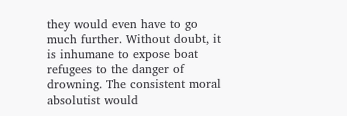they would even have to go much further. Without doubt, it is inhumane to expose boat refugees to the danger of drowning. The consistent moral absolutist would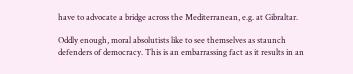have to advocate a bridge across the Mediterranean, e.g. at Gibraltar.

Oddly enough, moral absolutists like to see themselves as staunch defenders of democracy. This is an embarrassing fact as it results in an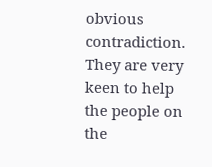obvious contradiction. They are very keen to help the people on the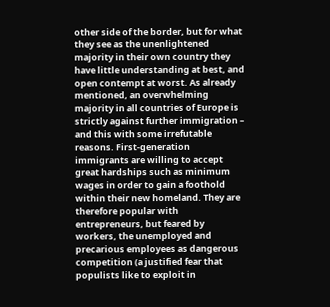other side of the border, but for what they see as the unenlightened majority in their own country they have little understanding at best, and open contempt at worst. As already mentioned, an overwhelming majority in all countries of Europe is strictly against further immigration – and this with some irrefutable reasons. First-generation immigrants are willing to accept great hardships such as minimum wages in order to gain a foothold within their new homeland. They are therefore popular with entrepreneurs, but feared by workers, the unemployed and precarious employees as dangerous competition (a justified fear that populists like to exploit in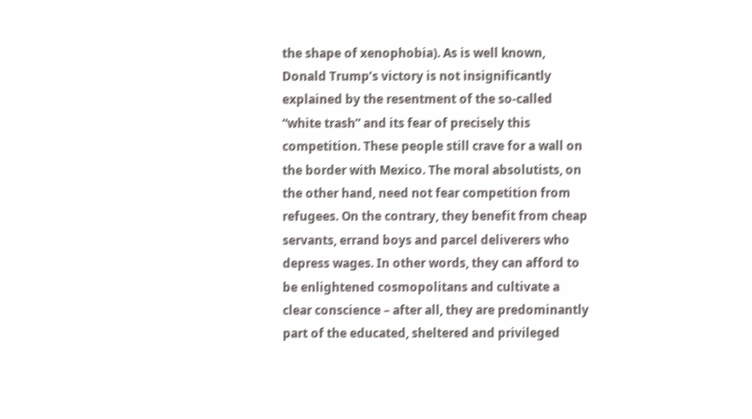the shape of xenophobia). As is well known, Donald Trump’s victory is not insignificantly explained by the resentment of the so-called “white trash” and its fear of precisely this competition. These people still crave for a wall on the border with Mexico. The moral absolutists, on the other hand, need not fear competition from refugees. On the contrary, they benefit from cheap servants, errand boys and parcel deliverers who depress wages. In other words, they can afford to be enlightened cosmopolitans and cultivate a clear conscience – after all, they are predominantly part of the educated, sheltered and privileged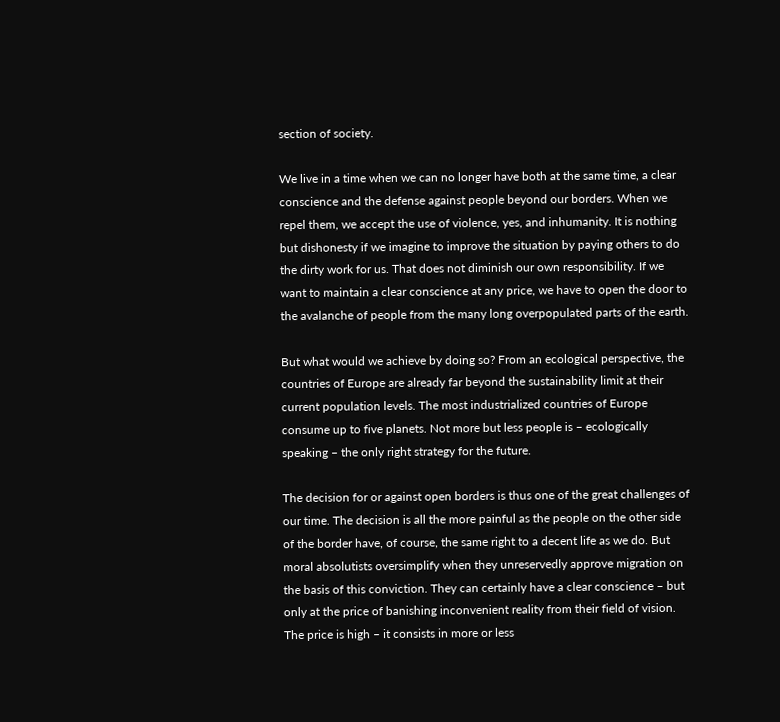section of society.

We live in a time when we can no longer have both at the same time, a clear conscience and the defense against people beyond our borders. When we repel them, we accept the use of violence, yes, and inhumanity. It is nothing but dishonesty if we imagine to improve the situation by paying others to do the dirty work for us. That does not diminish our own responsibility. If we want to maintain a clear conscience at any price, we have to open the door to the avalanche of people from the many long overpopulated parts of the earth.

But what would we achieve by doing so? From an ecological perspective, the countries of Europe are already far beyond the sustainability limit at their current population levels. The most industrialized countries of Europe consume up to five planets. Not more but less people is – ecologically speaking – the only right strategy for the future.

The decision for or against open borders is thus one of the great challenges of our time. The decision is all the more painful as the people on the other side of the border have, of course, the same right to a decent life as we do. But moral absolutists oversimplify when they unreservedly approve migration on the basis of this conviction. They can certainly have a clear conscience – but only at the price of banishing inconvenient reality from their field of vision. The price is high – it consists in more or less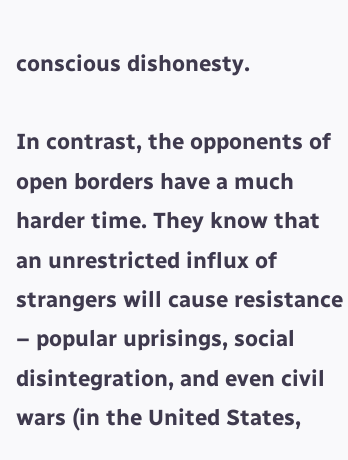conscious dishonesty.

In contrast, the opponents of open borders have a much harder time. They know that an unrestricted influx of strangers will cause resistance – popular uprisings, social disintegration, and even civil wars (in the United States,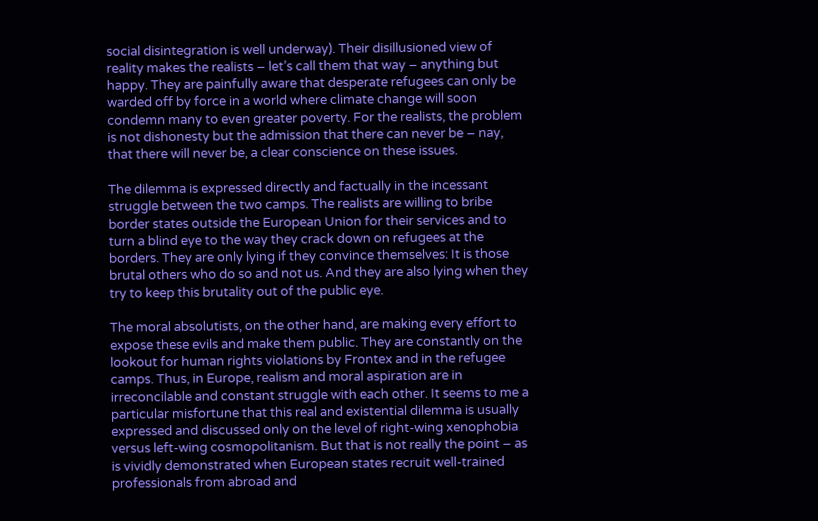social disintegration is well underway). Their disillusioned view of reality makes the realists – let’s call them that way – anything but happy. They are painfully aware that desperate refugees can only be warded off by force in a world where climate change will soon condemn many to even greater poverty. For the realists, the problem is not dishonesty but the admission that there can never be – nay, that there will never be, a clear conscience on these issues.

The dilemma is expressed directly and factually in the incessant struggle between the two camps. The realists are willing to bribe border states outside the European Union for their services and to turn a blind eye to the way they crack down on refugees at the borders. They are only lying if they convince themselves: It is those brutal others who do so and not us. And they are also lying when they try to keep this brutality out of the public eye.

The moral absolutists, on the other hand, are making every effort to expose these evils and make them public. They are constantly on the lookout for human rights violations by Frontex and in the refugee camps. Thus, in Europe, realism and moral aspiration are in irreconcilable and constant struggle with each other. It seems to me a particular misfortune that this real and existential dilemma is usually expressed and discussed only on the level of right-wing xenophobia versus left-wing cosmopolitanism. But that is not really the point – as is vividly demonstrated when European states recruit well-trained professionals from abroad and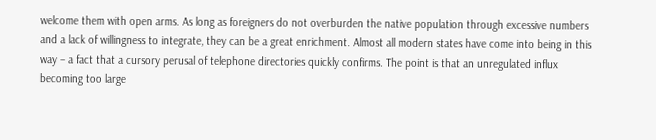welcome them with open arms. As long as foreigners do not overburden the native population through excessive numbers and a lack of willingness to integrate, they can be a great enrichment. Almost all modern states have come into being in this way – a fact that a cursory perusal of telephone directories quickly confirms. The point is that an unregulated influx becoming too large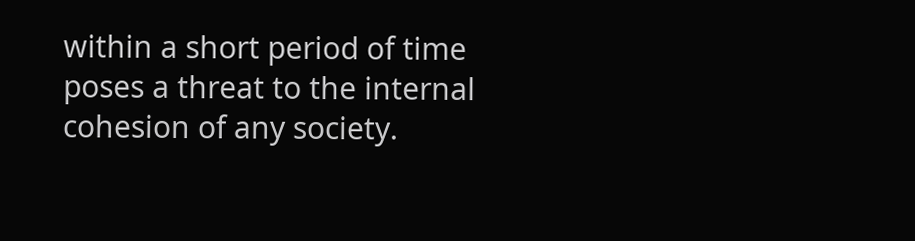within a short period of time poses a threat to the internal cohesion of any society.